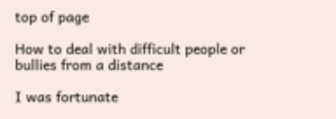top of page

How to deal with difficult people or bullies from a distance

I was fortunate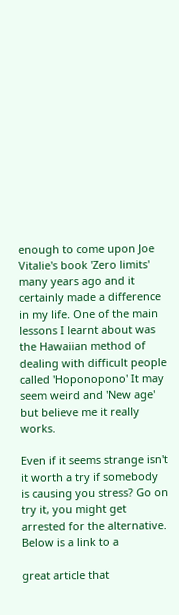enough to come upon Joe Vitalie's book 'Zero limits' many years ago and it certainly made a difference in my life. One of the main lessons I learnt about was the Hawaiian method of dealing with difficult people called 'Hoponopono' It may seem weird and 'New age' but believe me it really works.

Even if it seems strange isn't it worth a try if somebody is causing you stress? Go on try it, you might get arrested for the alternative. Below is a link to a

great article that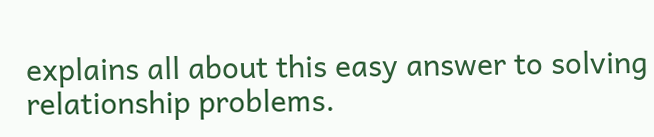explains all about this easy answer to solving relationship problems.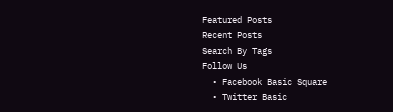Featured Posts
Recent Posts
Search By Tags
Follow Us
  • Facebook Basic Square
  • Twitter Basic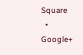Square
  • Google+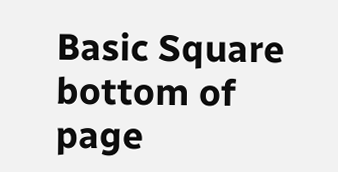Basic Square
bottom of page